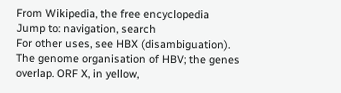From Wikipedia, the free encyclopedia
Jump to: navigation, search
For other uses, see HBX (disambiguation).
The genome organisation of HBV; the genes overlap. ORF X, in yellow,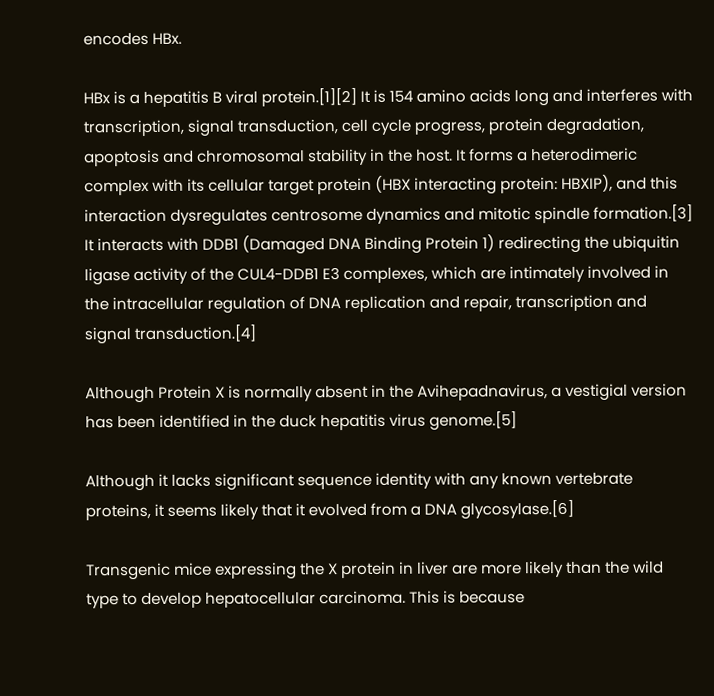encodes HBx.

HBx is a hepatitis B viral protein.[1][2] It is 154 amino acids long and interferes with transcription, signal transduction, cell cycle progress, protein degradation, apoptosis and chromosomal stability in the host. It forms a heterodimeric complex with its cellular target protein (HBX interacting protein: HBXIP), and this interaction dysregulates centrosome dynamics and mitotic spindle formation.[3] It interacts with DDB1 (Damaged DNA Binding Protein 1) redirecting the ubiquitin ligase activity of the CUL4-DDB1 E3 complexes, which are intimately involved in the intracellular regulation of DNA replication and repair, transcription and signal transduction.[4]

Although Protein X is normally absent in the Avihepadnavirus, a vestigial version has been identified in the duck hepatitis virus genome.[5]

Although it lacks significant sequence identity with any known vertebrate proteins, it seems likely that it evolved from a DNA glycosylase.[6]

Transgenic mice expressing the X protein in liver are more likely than the wild type to develop hepatocellular carcinoma. This is because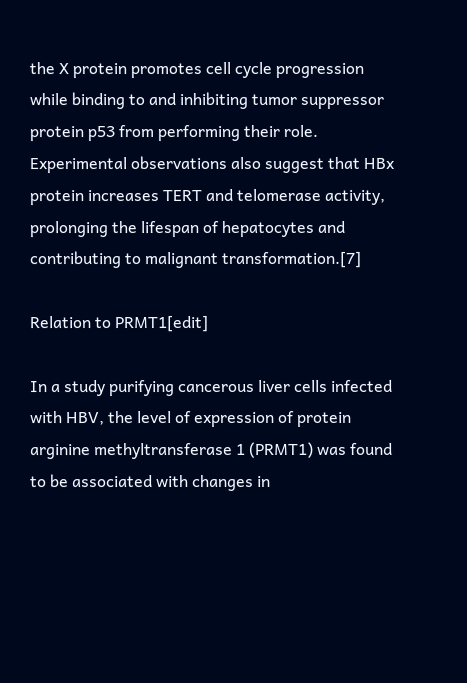the X protein promotes cell cycle progression while binding to and inhibiting tumor suppressor protein p53 from performing their role. Experimental observations also suggest that HBx protein increases TERT and telomerase activity, prolonging the lifespan of hepatocytes and contributing to malignant transformation.[7]

Relation to PRMT1[edit]

In a study purifying cancerous liver cells infected with HBV, the level of expression of protein arginine methyltransferase 1 (PRMT1) was found to be associated with changes in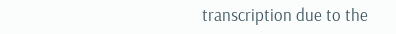transcription due to the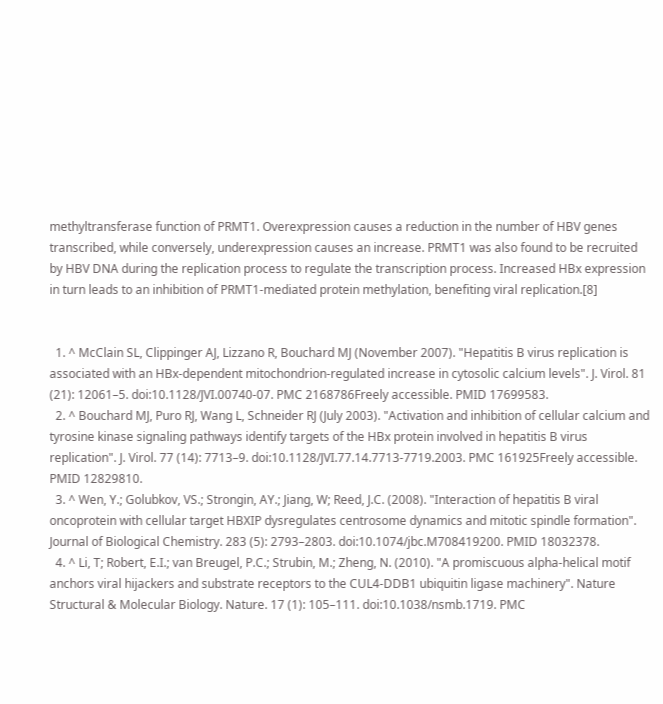methyltransferase function of PRMT1. Overexpression causes a reduction in the number of HBV genes transcribed, while conversely, underexpression causes an increase. PRMT1 was also found to be recruited by HBV DNA during the replication process to regulate the transcription process. Increased HBx expression in turn leads to an inhibition of PRMT1-mediated protein methylation, benefiting viral replication.[8]


  1. ^ McClain SL, Clippinger AJ, Lizzano R, Bouchard MJ (November 2007). "Hepatitis B virus replication is associated with an HBx-dependent mitochondrion-regulated increase in cytosolic calcium levels". J. Virol. 81 (21): 12061–5. doi:10.1128/JVI.00740-07. PMC 2168786Freely accessible. PMID 17699583.
  2. ^ Bouchard MJ, Puro RJ, Wang L, Schneider RJ (July 2003). "Activation and inhibition of cellular calcium and tyrosine kinase signaling pathways identify targets of the HBx protein involved in hepatitis B virus replication". J. Virol. 77 (14): 7713–9. doi:10.1128/JVI.77.14.7713-7719.2003. PMC 161925Freely accessible. PMID 12829810.
  3. ^ Wen, Y.; Golubkov, VS.; Strongin, AY.; Jiang, W; Reed, J.C. (2008). "Interaction of hepatitis B viral oncoprotein with cellular target HBXIP dysregulates centrosome dynamics and mitotic spindle formation". Journal of Biological Chemistry. 283 (5): 2793–2803. doi:10.1074/jbc.M708419200. PMID 18032378.
  4. ^ Li, T; Robert, E.I.; van Breugel, P.C.; Strubin, M.; Zheng, N. (2010). "A promiscuous alpha-helical motif anchors viral hijackers and substrate receptors to the CUL4-DDB1 ubiquitin ligase machinery". Nature Structural & Molecular Biology. Nature. 17 (1): 105–111. doi:10.1038/nsmb.1719. PMC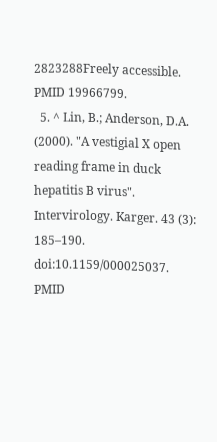2823288Freely accessible. PMID 19966799.
  5. ^ Lin, B.; Anderson, D.A. (2000). "A vestigial X open reading frame in duck hepatitis B virus". Intervirology. Karger. 43 (3): 185–190. doi:10.1159/000025037. PMID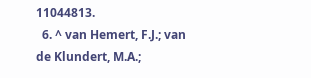11044813.
  6. ^ van Hemert, F.J.; van de Klundert, M.A.;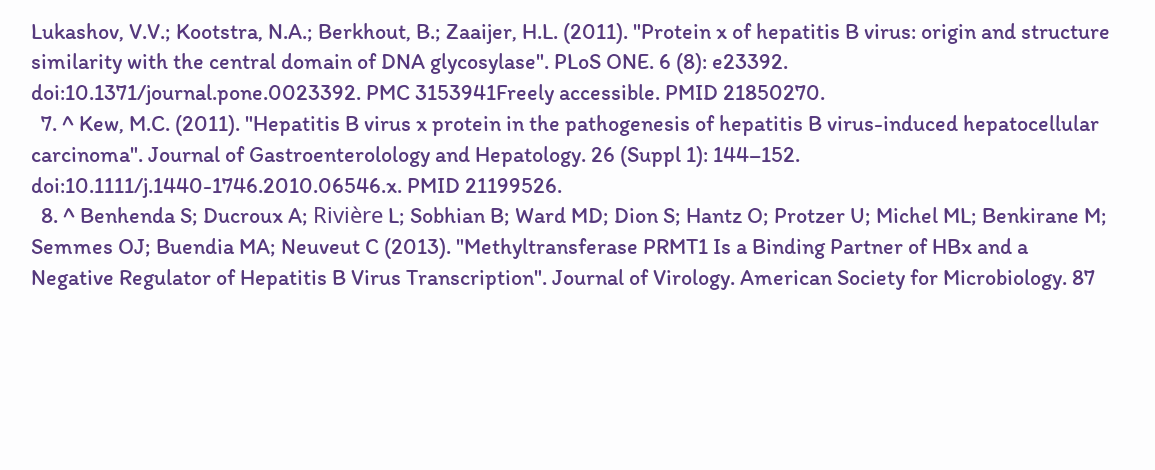Lukashov, V.V.; Kootstra, N.A.; Berkhout, B.; Zaaijer, H.L. (2011). "Protein x of hepatitis B virus: origin and structure similarity with the central domain of DNA glycosylase". PLoS ONE. 6 (8): e23392. doi:10.1371/journal.pone.0023392. PMC 3153941Freely accessible. PMID 21850270.
  7. ^ Kew, M.C. (2011). "Hepatitis B virus x protein in the pathogenesis of hepatitis B virus-induced hepatocellular carcinoma". Journal of Gastroenterolology and Hepatology. 26 (Suppl 1): 144–152. doi:10.1111/j.1440-1746.2010.06546.x. PMID 21199526.
  8. ^ Benhenda S; Ducroux A; Rivière L; Sobhian B; Ward MD; Dion S; Hantz O; Protzer U; Michel ML; Benkirane M; Semmes OJ; Buendia MA; Neuveut C (2013). "Methyltransferase PRMT1 Is a Binding Partner of HBx and a Negative Regulator of Hepatitis B Virus Transcription". Journal of Virology. American Society for Microbiology. 87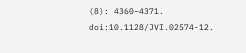(8): 4360–4371. doi:10.1128/JVI.02574-12.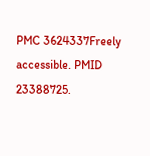PMC 3624337Freely accessible. PMID 23388725.